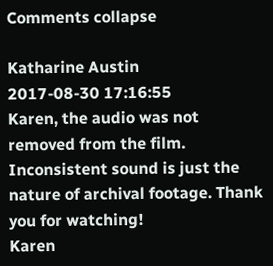Comments collapse

Katharine Austin
2017-08-30 17:16:55
Karen, the audio was not removed from the film. Inconsistent sound is just the nature of archival footage. Thank you for watching!
Karen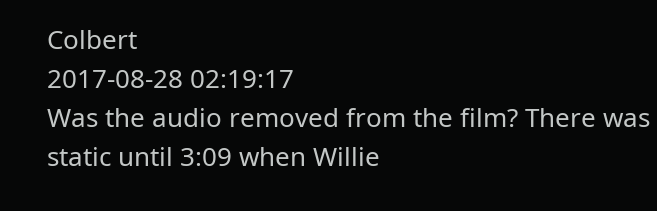Colbert
2017-08-28 02:19:17
Was the audio removed from the film? There was static until 3:09 when Willie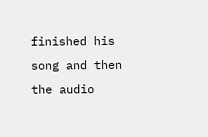finished his song and then the audio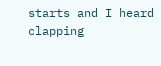starts and I heard clapping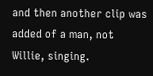and then another clip was added of a man, not Willie, singing.